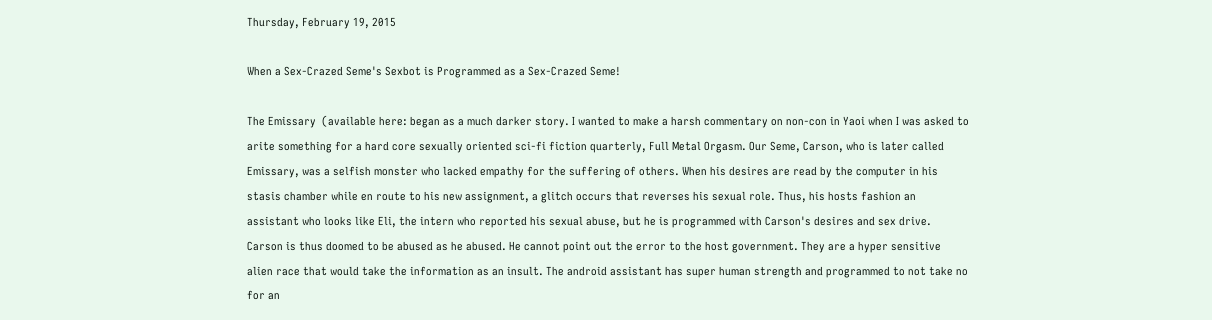Thursday, February 19, 2015

When a Sex-Crazed Seme's Sexbot is Programmed as a Sex-Crazed Seme!

The Emissary  (available here: began as a much darker story. I wanted to make a harsh commentary on non-con in Yaoi when I was asked to arite something for a hard core sexually oriented sci-fi fiction quarterly, Full Metal Orgasm. Our Seme, Carson, who is later called Emissary, was a selfish monster who lacked empathy for the suffering of others. When his desires are read by the computer in his stasis chamber while en route to his new assignment, a glitch occurs that reverses his sexual role. Thus, his hosts fashion an assistant who looks like Eli, the intern who reported his sexual abuse, but he is programmed with Carson's desires and sex drive. Carson is thus doomed to be abused as he abused. He cannot point out the error to the host government. They are a hyper sensitive alien race that would take the information as an insult. The android assistant has super human strength and programmed to not take no for an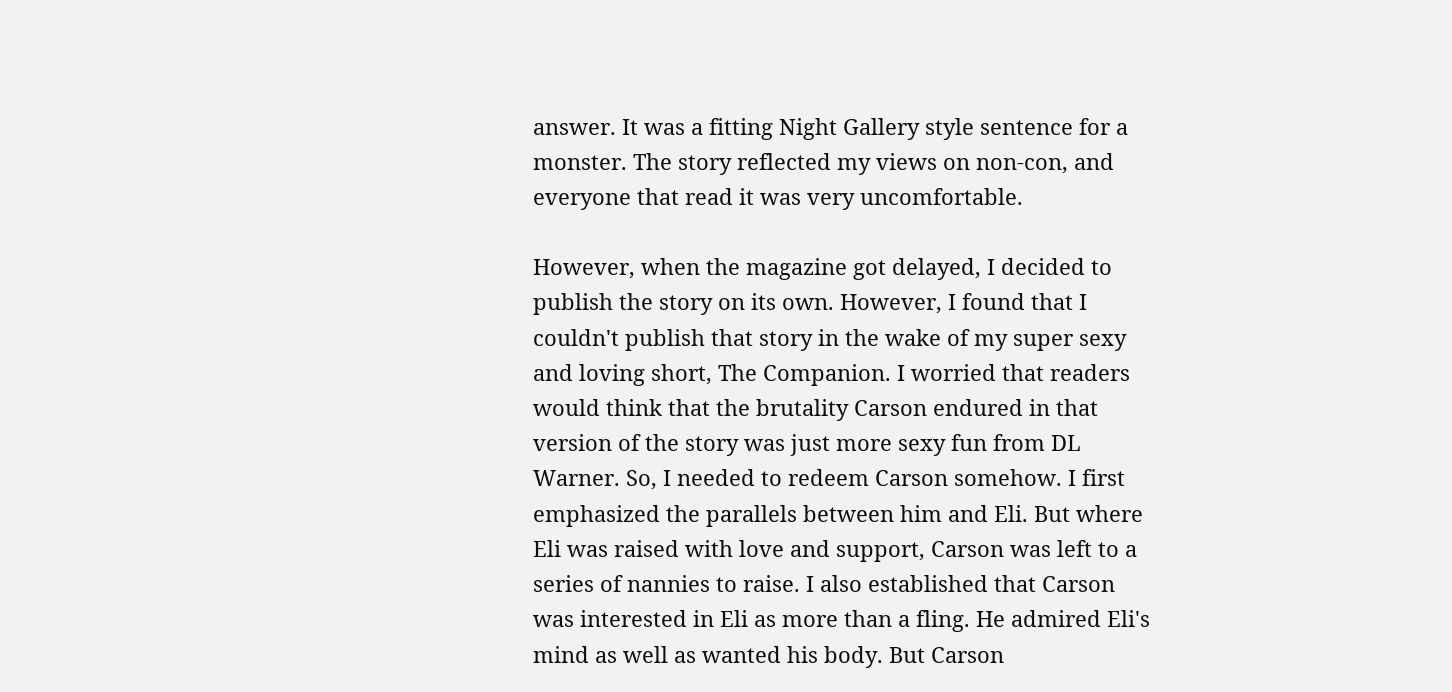answer. It was a fitting Night Gallery style sentence for a monster. The story reflected my views on non-con, and everyone that read it was very uncomfortable.

However, when the magazine got delayed, I decided to publish the story on its own. However, I found that I couldn't publish that story in the wake of my super sexy and loving short, The Companion. I worried that readers would think that the brutality Carson endured in that version of the story was just more sexy fun from DL Warner. So, I needed to redeem Carson somehow. I first emphasized the parallels between him and Eli. But where Eli was raised with love and support, Carson was left to a series of nannies to raise. I also established that Carson was interested in Eli as more than a fling. He admired Eli's mind as well as wanted his body. But Carson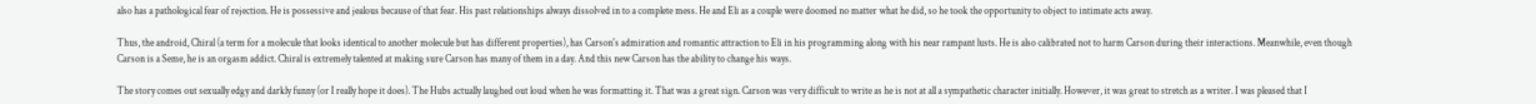also has a pathological fear of rejection. He is possessive and jealous because of that fear. His past relationships always dissolved in to a complete mess. He and Eli as a couple were doomed no matter what he did, so he took the opportunity to object to intimate acts away.

Thus, the android, Chiral (a term for a molecule that looks identical to another molecule but has different properties), has Carson's admiration and romantic attraction to Eli in his programming along with his near rampant lusts. He is also calibrated not to harm Carson during their interactions. Meanwhile, even though Carson is a Seme, he is an orgasm addict. Chiral is extremely talented at making sure Carson has many of them in a day. And this new Carson has the ability to change his ways.

The story comes out sexually edgy and darkly funny (or I really hope it does). The Hubs actually laughed out loud when he was formatting it. That was a great sign. Carson was very difficult to write as he is not at all a sympathetic character initially. However, it was great to stretch as a writer. I was pleased that I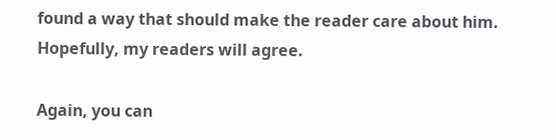found a way that should make the reader care about him. Hopefully, my readers will agree.

Again, you can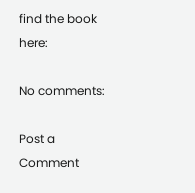find the book here:

No comments:

Post a Comment